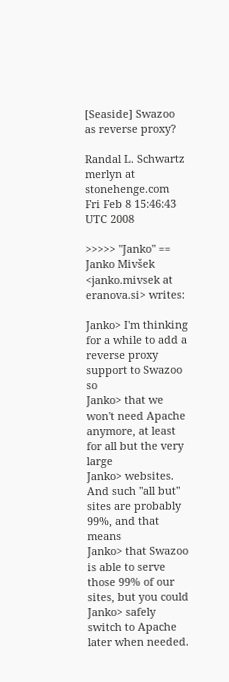[Seaside] Swazoo as reverse proxy?

Randal L. Schwartz merlyn at stonehenge.com
Fri Feb 8 15:46:43 UTC 2008

>>>>> "Janko" == Janko Mivšek <janko.mivsek at eranova.si> writes:

Janko> I'm thinking for a while to add a reverse proxy support to Swazoo so
Janko> that we won't need Apache anymore, at least for all but the very large
Janko> websites. And such "all but" sites are probably 99%, and that means
Janko> that Swazoo is able to serve those 99% of our sites, but you could
Janko> safely switch to Apache later when needed.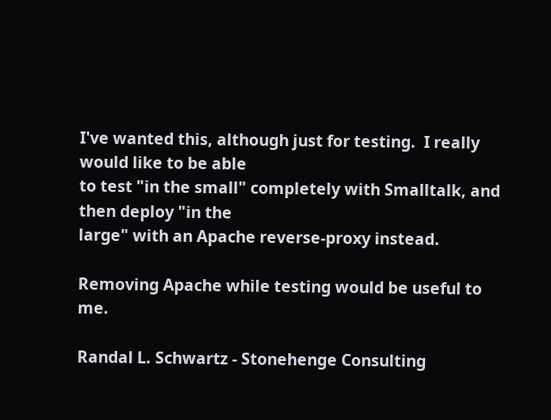I've wanted this, although just for testing.  I really would like to be able
to test "in the small" completely with Smalltalk, and then deploy "in the
large" with an Apache reverse-proxy instead.

Removing Apache while testing would be useful to me.

Randal L. Schwartz - Stonehenge Consulting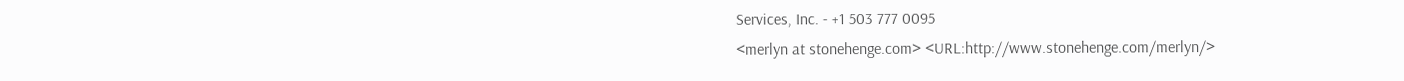Services, Inc. - +1 503 777 0095
<merlyn at stonehenge.com> <URL:http://www.stonehenge.com/merlyn/>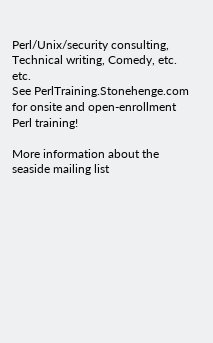Perl/Unix/security consulting, Technical writing, Comedy, etc. etc.
See PerlTraining.Stonehenge.com for onsite and open-enrollment Perl training!

More information about the seaside mailing list